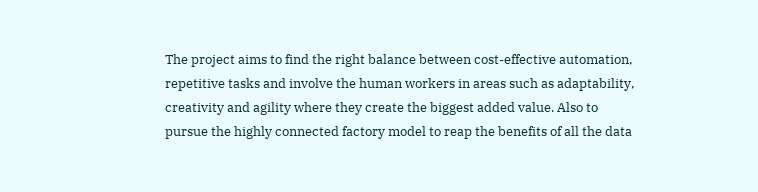The project aims to find the right balance between cost-effective automation, repetitive tasks and involve the human workers in areas such as adaptability, creativity and agility where they create the biggest added value. Also to pursue the highly connected factory model to reap the benefits of all the data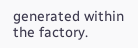generated within the factory.